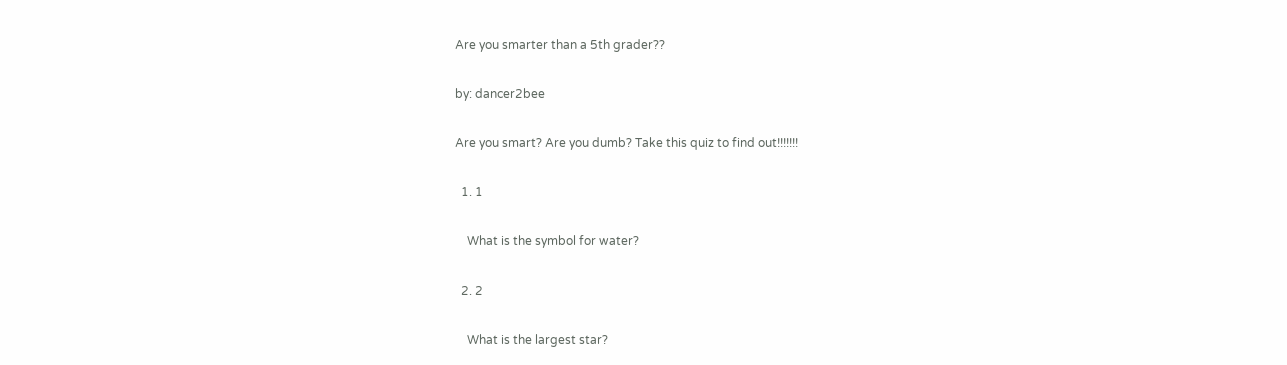Are you smarter than a 5th grader??

by: dancer2bee

Are you smart? Are you dumb? Take this quiz to find out!!!!!!!

  1. 1

    What is the symbol for water?

  2. 2

    What is the largest star?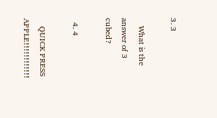3. 3

    What is the answer of 3 cubed?

  4. 4

    QUICK PRESS APPLE!!!!!!!!!!!!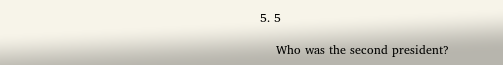5. 5

    Who was the second president?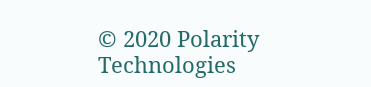© 2020 Polarity Technologies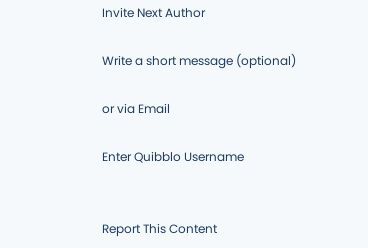Invite Next Author

Write a short message (optional)

or via Email

Enter Quibblo Username


Report This Content